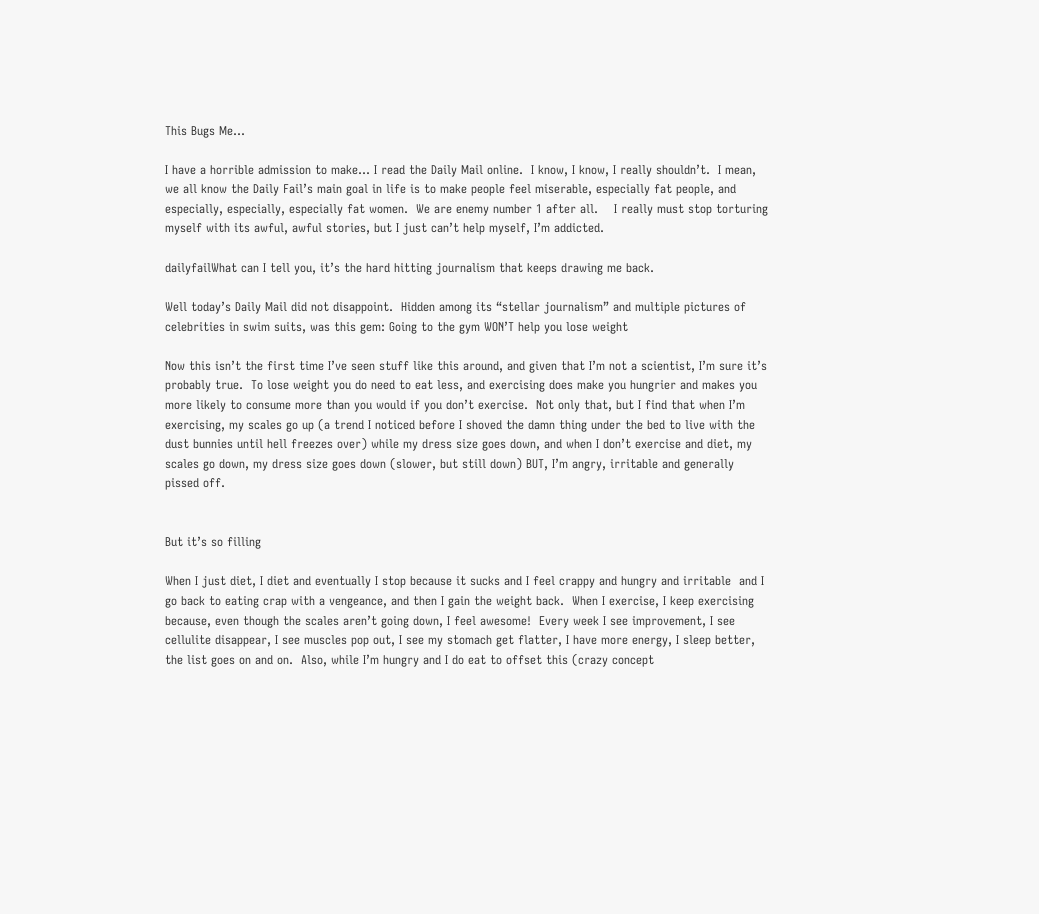This Bugs Me…

I have a horrible admission to make… I read the Daily Mail online.  I know, I know, I really shouldn’t.  I mean, we all know the Daily Fail’s main goal in life is to make people feel miserable, especially fat people, and especially, especially, especially fat women.  We are enemy number 1 after all.    I really must stop torturing myself with its awful, awful stories, but I just can’t help myself, I’m addicted.

dailyfailWhat can I tell you, it’s the hard hitting journalism that keeps drawing me back.

Well today’s Daily Mail did not disappoint.  Hidden among its “stellar journalism” and multiple pictures of celebrities in swim suits, was this gem: Going to the gym WON’T help you lose weight

Now this isn’t the first time I’ve seen stuff like this around, and given that I’m not a scientist, I’m sure it’s probably true.  To lose weight you do need to eat less, and exercising does make you hungrier and makes you more likely to consume more than you would if you don’t exercise.  Not only that, but I find that when I’m exercising, my scales go up (a trend I noticed before I shoved the damn thing under the bed to live with the dust bunnies until hell freezes over) while my dress size goes down, and when I don’t exercise and diet, my scales go down, my dress size goes down (slower, but still down) BUT, I’m angry, irritable and generally pissed off.


But it’s so filling

When I just diet, I diet and eventually I stop because it sucks and I feel crappy and hungry and irritable  and I go back to eating crap with a vengeance, and then I gain the weight back.  When I exercise, I keep exercising because, even though the scales aren’t going down, I feel awesome!  Every week I see improvement, I see cellulite disappear, I see muscles pop out, I see my stomach get flatter, I have more energy, I sleep better, the list goes on and on.  Also, while I’m hungry and I do eat to offset this (crazy concept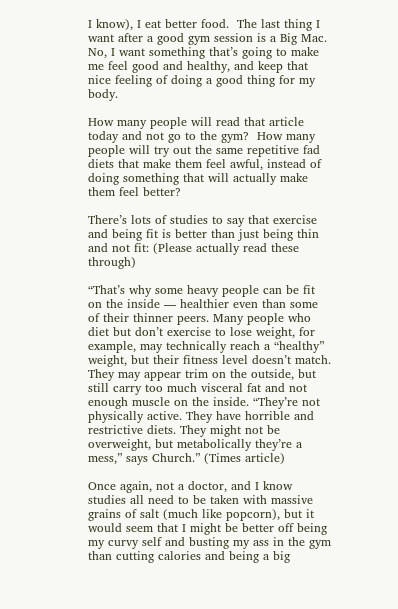I know), I eat better food.  The last thing I want after a good gym session is a Big Mac.  No, I want something that’s going to make me feel good and healthy, and keep that nice feeling of doing a good thing for my body.

How many people will read that article today and not go to the gym?  How many people will try out the same repetitive fad diets that make them feel awful, instead of doing something that will actually make them feel better?

There’s lots of studies to say that exercise and being fit is better than just being thin and not fit: (Please actually read these through)

“That’s why some heavy people can be fit on the inside — healthier even than some of their thinner peers. Many people who diet but don’t exercise to lose weight, for example, may technically reach a “healthy” weight, but their fitness level doesn’t match. They may appear trim on the outside, but still carry too much visceral fat and not enough muscle on the inside. “They’re not physically active. They have horrible and restrictive diets. They might not be overweight, but metabolically they’re a mess,” says Church.” (Times article)

Once again, not a doctor, and I know studies all need to be taken with massive grains of salt (much like popcorn), but it would seem that I might be better off being my curvy self and busting my ass in the gym than cutting calories and being a big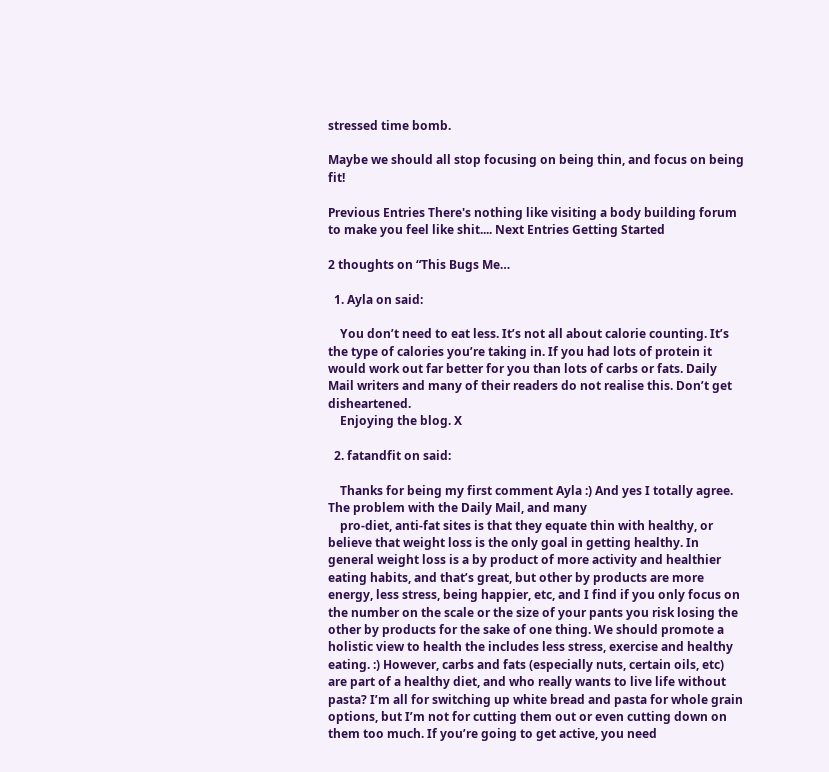stressed time bomb.

Maybe we should all stop focusing on being thin, and focus on being fit!

Previous Entries There's nothing like visiting a body building forum to make you feel like shit.... Next Entries Getting Started

2 thoughts on “This Bugs Me…

  1. Ayla on said:

    You don’t need to eat less. It’s not all about calorie counting. It’s the type of calories you’re taking in. If you had lots of protein it would work out far better for you than lots of carbs or fats. Daily Mail writers and many of their readers do not realise this. Don’t get disheartened.
    Enjoying the blog. X

  2. fatandfit on said:

    Thanks for being my first comment Ayla :) And yes I totally agree. The problem with the Daily Mail, and many
    pro-diet, anti-fat sites is that they equate thin with healthy, or believe that weight loss is the only goal in getting healthy. In general weight loss is a by product of more activity and healthier eating habits, and that’s great, but other by products are more energy, less stress, being happier, etc, and I find if you only focus on the number on the scale or the size of your pants you risk losing the other by products for the sake of one thing. We should promote a holistic view to health the includes less stress, exercise and healthy eating. :) However, carbs and fats (especially nuts, certain oils, etc) are part of a healthy diet, and who really wants to live life without pasta? I’m all for switching up white bread and pasta for whole grain options, but I’m not for cutting them out or even cutting down on them too much. If you’re going to get active, you need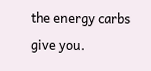the energy carbs give you.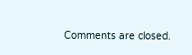Comments are closed.